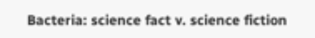Bacteria: science fact v. science fiction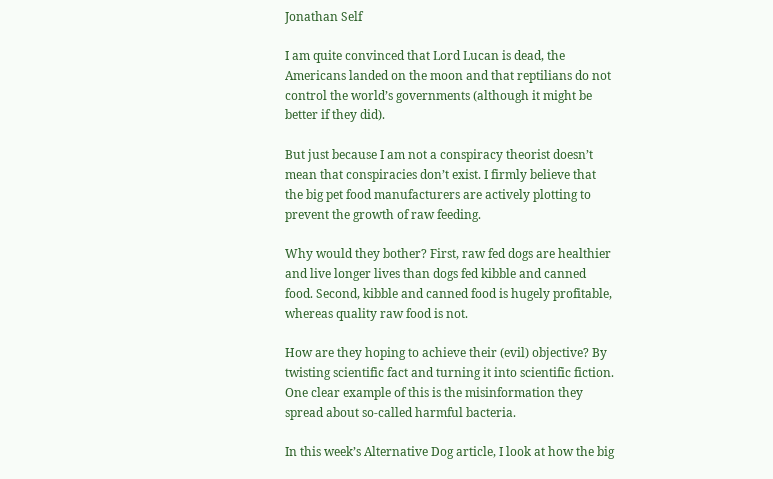Jonathan Self

I am quite convinced that Lord Lucan is dead, the Americans landed on the moon and that reptilians do not control the world’s governments (although it might be better if they did).

But just because I am not a conspiracy theorist doesn’t mean that conspiracies don’t exist. I firmly believe that the big pet food manufacturers are actively plotting to prevent the growth of raw feeding.

Why would they bother? First, raw fed dogs are healthier and live longer lives than dogs fed kibble and canned food. Second, kibble and canned food is hugely profitable, whereas quality raw food is not.

How are they hoping to achieve their (evil) objective? By twisting scientific fact and turning it into scientific fiction. One clear example of this is the misinformation they spread about so-called harmful bacteria.

In this week’s Alternative Dog article, I look at how the big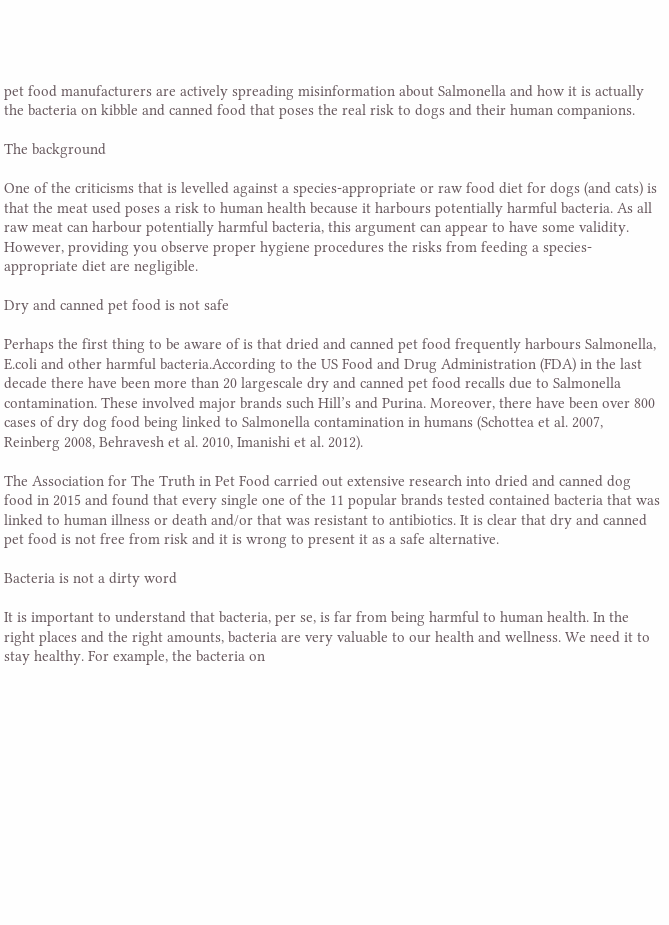pet food manufacturers are actively spreading misinformation about Salmonella and how it is actually the bacteria on kibble and canned food that poses the real risk to dogs and their human companions.

The background

One of the criticisms that is levelled against a species-appropriate or raw food diet for dogs (and cats) is that the meat used poses a risk to human health because it harbours potentially harmful bacteria. As all raw meat can harbour potentially harmful bacteria, this argument can appear to have some validity. However, providing you observe proper hygiene procedures the risks from feeding a species-appropriate diet are negligible.

Dry and canned pet food is not safe

Perhaps the first thing to be aware of is that dried and canned pet food frequently harbours Salmonella, E.coli and other harmful bacteria.According to the US Food and Drug Administration (FDA) in the last decade there have been more than 20 largescale dry and canned pet food recalls due to Salmonella contamination. These involved major brands such Hill’s and Purina. Moreover, there have been over 800 cases of dry dog food being linked to Salmonella contamination in humans (Schottea et al. 2007, Reinberg 2008, Behravesh et al. 2010, Imanishi et al. 2012).

The Association for The Truth in Pet Food carried out extensive research into dried and canned dog food in 2015 and found that every single one of the 11 popular brands tested contained bacteria that was linked to human illness or death and/or that was resistant to antibiotics. It is clear that dry and canned pet food is not free from risk and it is wrong to present it as a safe alternative.

Bacteria is not a dirty word

It is important to understand that bacteria, per se, is far from being harmful to human health. In the right places and the right amounts, bacteria are very valuable to our health and wellness. We need it to stay healthy. For example, the bacteria on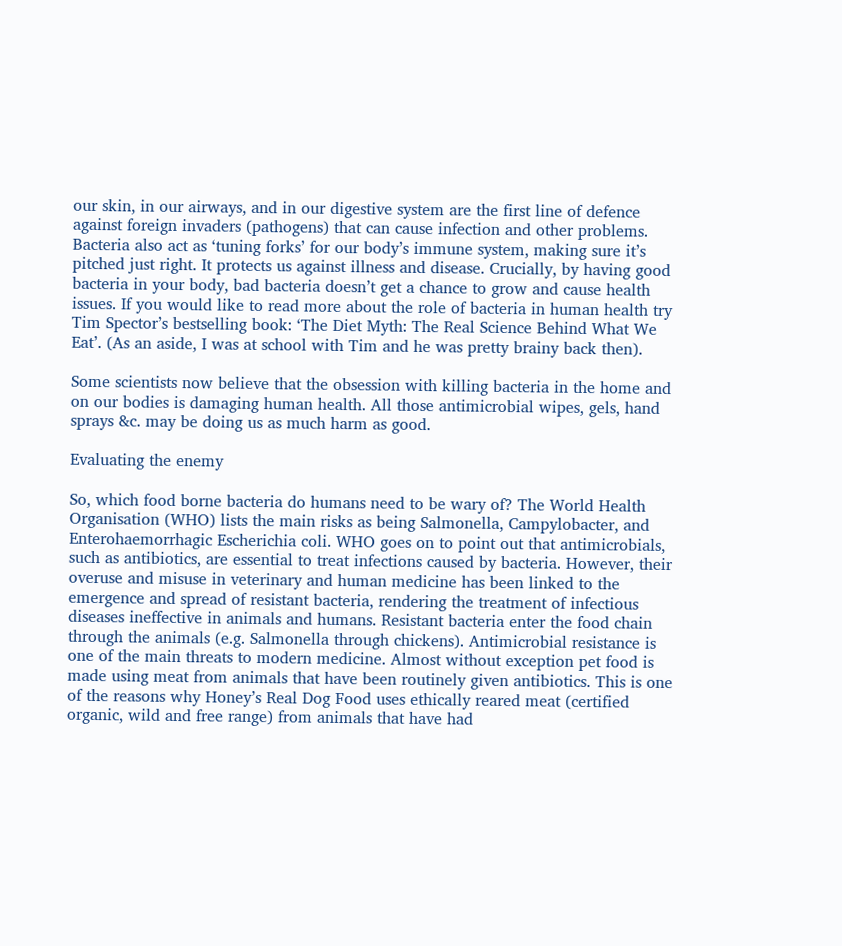our skin, in our airways, and in our digestive system are the first line of defence against foreign invaders (pathogens) that can cause infection and other problems. Bacteria also act as ‘tuning forks’ for our body’s immune system, making sure it’s pitched just right. It protects us against illness and disease. Crucially, by having good bacteria in your body, bad bacteria doesn’t get a chance to grow and cause health issues. If you would like to read more about the role of bacteria in human health try Tim Spector’s bestselling book: ‘The Diet Myth: The Real Science Behind What We Eat’. (As an aside, I was at school with Tim and he was pretty brainy back then).

Some scientists now believe that the obsession with killing bacteria in the home and on our bodies is damaging human health. All those antimicrobial wipes, gels, hand sprays &c. may be doing us as much harm as good.

Evaluating the enemy

So, which food borne bacteria do humans need to be wary of? The World Health Organisation (WHO) lists the main risks as being Salmonella, Campylobacter, and Enterohaemorrhagic Escherichia coli. WHO goes on to point out that antimicrobials, such as antibiotics, are essential to treat infections caused by bacteria. However, their overuse and misuse in veterinary and human medicine has been linked to the emergence and spread of resistant bacteria, rendering the treatment of infectious diseases ineffective in animals and humans. Resistant bacteria enter the food chain through the animals (e.g. Salmonella through chickens). Antimicrobial resistance is one of the main threats to modern medicine. Almost without exception pet food is made using meat from animals that have been routinely given antibiotics. This is one of the reasons why Honey’s Real Dog Food uses ethically reared meat (certified organic, wild and free range) from animals that have had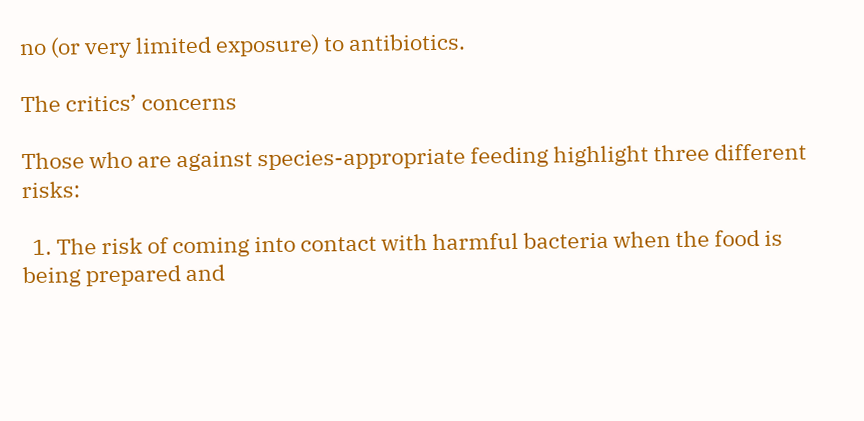no (or very limited exposure) to antibiotics.

The critics’ concerns

Those who are against species-appropriate feeding highlight three different risks:

  1. The risk of coming into contact with harmful bacteria when the food is being prepared and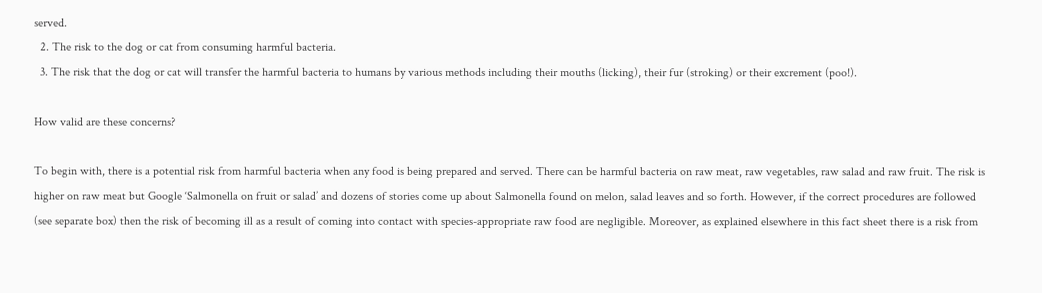served.
  2. The risk to the dog or cat from consuming harmful bacteria.
  3. The risk that the dog or cat will transfer the harmful bacteria to humans by various methods including their mouths (licking), their fur (stroking) or their excrement (poo!).

How valid are these concerns?

To begin with, there is a potential risk from harmful bacteria when any food is being prepared and served. There can be harmful bacteria on raw meat, raw vegetables, raw salad and raw fruit. The risk is higher on raw meat but Google ‘Salmonella on fruit or salad’ and dozens of stories come up about Salmonella found on melon, salad leaves and so forth. However, if the correct procedures are followed (see separate box) then the risk of becoming ill as a result of coming into contact with species-appropriate raw food are negligible. Moreover, as explained elsewhere in this fact sheet there is a risk from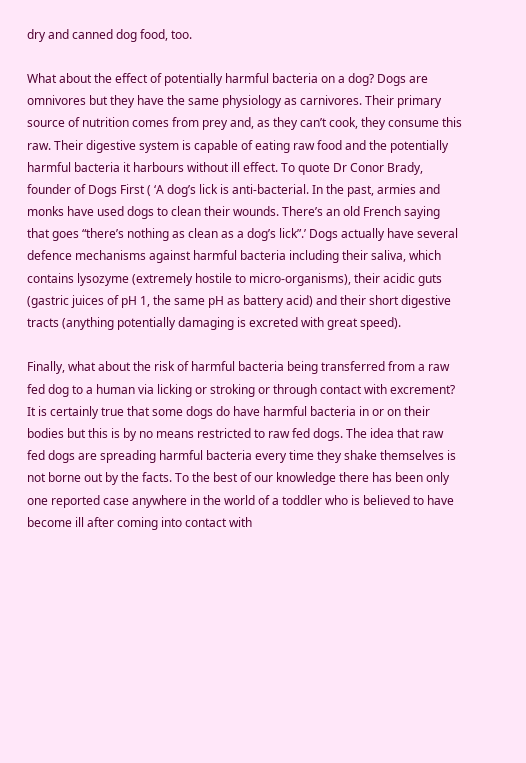dry and canned dog food, too.

What about the effect of potentially harmful bacteria on a dog? Dogs are omnivores but they have the same physiology as carnivores. Their primary source of nutrition comes from prey and, as they can’t cook, they consume this raw. Their digestive system is capable of eating raw food and the potentially harmful bacteria it harbours without ill effect. To quote Dr Conor Brady, founder of Dogs First ( ‘A dog’s lick is anti-bacterial. In the past, armies and monks have used dogs to clean their wounds. There’s an old French saying that goes “there’s nothing as clean as a dog’s lick”.’ Dogs actually have several defence mechanisms against harmful bacteria including their saliva, which contains lysozyme (extremely hostile to micro-organisms), their acidic guts (gastric juices of pH 1, the same pH as battery acid) and their short digestive tracts (anything potentially damaging is excreted with great speed).

Finally, what about the risk of harmful bacteria being transferred from a raw fed dog to a human via licking or stroking or through contact with excrement? It is certainly true that some dogs do have harmful bacteria in or on their bodies but this is by no means restricted to raw fed dogs. The idea that raw fed dogs are spreading harmful bacteria every time they shake themselves is not borne out by the facts. To the best of our knowledge there has been only one reported case anywhere in the world of a toddler who is believed to have become ill after coming into contact with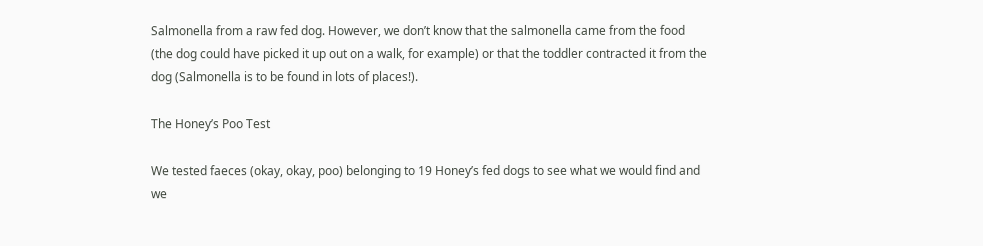Salmonella from a raw fed dog. However, we don’t know that the salmonella came from the food (the dog could have picked it up out on a walk, for example) or that the toddler contracted it from the dog (Salmonella is to be found in lots of places!).

The Honey’s Poo Test

We tested faeces (okay, okay, poo) belonging to 19 Honey’s fed dogs to see what we would find and we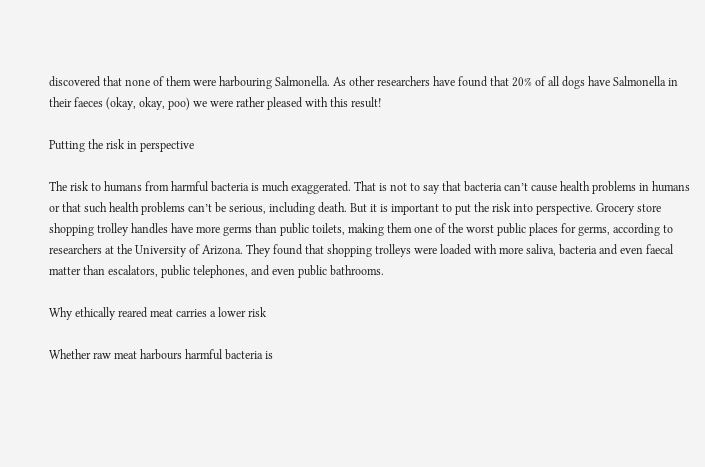discovered that none of them were harbouring Salmonella. As other researchers have found that 20% of all dogs have Salmonella in their faeces (okay, okay, poo) we were rather pleased with this result!

Putting the risk in perspective

The risk to humans from harmful bacteria is much exaggerated. That is not to say that bacteria can’t cause health problems in humans or that such health problems can’t be serious, including death. But it is important to put the risk into perspective. Grocery store shopping trolley handles have more germs than public toilets, making them one of the worst public places for germs, according to researchers at the University of Arizona. They found that shopping trolleys were loaded with more saliva, bacteria and even faecal matter than escalators, public telephones, and even public bathrooms.

Why ethically reared meat carries a lower risk

Whether raw meat harbours harmful bacteria is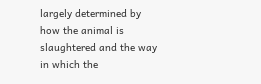largely determined by how the animal is slaughtered and the way in which the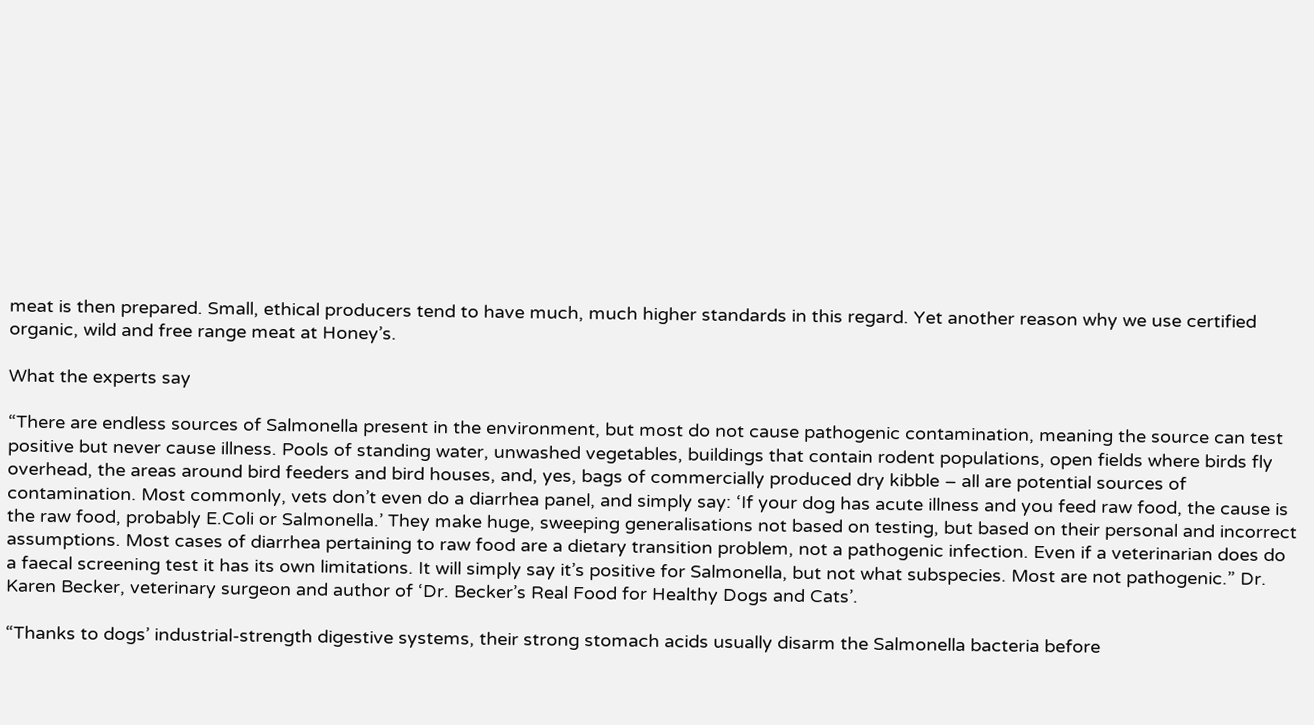meat is then prepared. Small, ethical producers tend to have much, much higher standards in this regard. Yet another reason why we use certified organic, wild and free range meat at Honey’s.

What the experts say

“There are endless sources of Salmonella present in the environment, but most do not cause pathogenic contamination, meaning the source can test positive but never cause illness. Pools of standing water, unwashed vegetables, buildings that contain rodent populations, open fields where birds fly overhead, the areas around bird feeders and bird houses, and, yes, bags of commercially produced dry kibble – all are potential sources of contamination. Most commonly, vets don’t even do a diarrhea panel, and simply say: ‘If your dog has acute illness and you feed raw food, the cause is the raw food, probably E.Coli or Salmonella.’ They make huge, sweeping generalisations not based on testing, but based on their personal and incorrect assumptions. Most cases of diarrhea pertaining to raw food are a dietary transition problem, not a pathogenic infection. Even if a veterinarian does do a faecal screening test it has its own limitations. It will simply say it’s positive for Salmonella, but not what subspecies. Most are not pathogenic.” Dr. Karen Becker, veterinary surgeon and author of ‘Dr. Becker’s Real Food for Healthy Dogs and Cats’.

“Thanks to dogs’ industrial-strength digestive systems, their strong stomach acids usually disarm the Salmonella bacteria before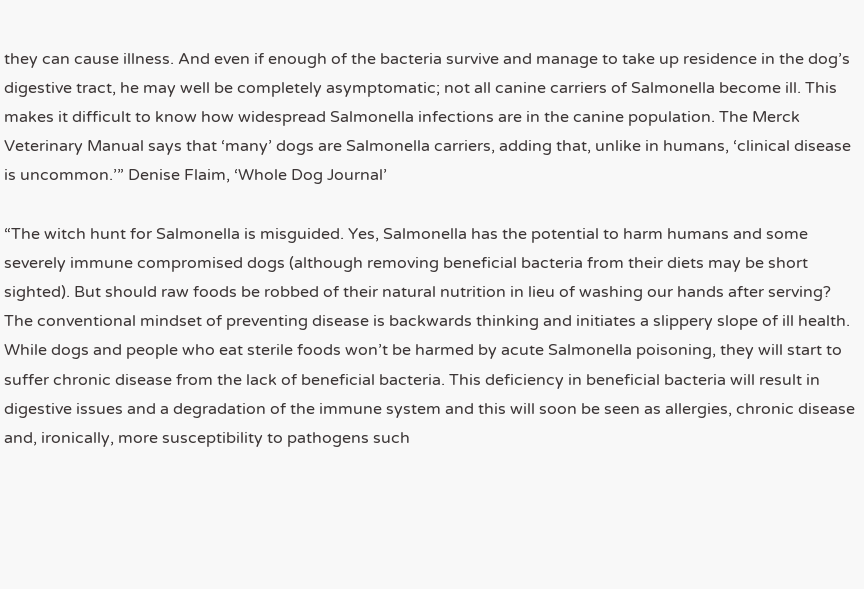they can cause illness. And even if enough of the bacteria survive and manage to take up residence in the dog’s digestive tract, he may well be completely asymptomatic; not all canine carriers of Salmonella become ill. This makes it difficult to know how widespread Salmonella infections are in the canine population. The Merck Veterinary Manual says that ‘many’ dogs are Salmonella carriers, adding that, unlike in humans, ‘clinical disease is uncommon.’” Denise Flaim, ‘Whole Dog Journal’

“The witch hunt for Salmonella is misguided. Yes, Salmonella has the potential to harm humans and some severely immune compromised dogs (although removing beneficial bacteria from their diets may be short sighted). But should raw foods be robbed of their natural nutrition in lieu of washing our hands after serving? The conventional mindset of preventing disease is backwards thinking and initiates a slippery slope of ill health. While dogs and people who eat sterile foods won’t be harmed by acute Salmonella poisoning, they will start to suffer chronic disease from the lack of beneficial bacteria. This deficiency in beneficial bacteria will result in digestive issues and a degradation of the immune system and this will soon be seen as allergies, chronic disease and, ironically, more susceptibility to pathogens such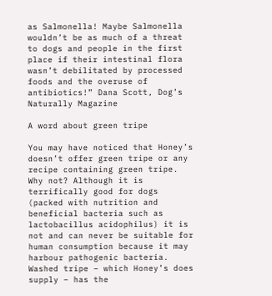as Salmonella! Maybe Salmonella wouldn’t be as much of a threat to dogs and people in the first place if their intestinal flora wasn’t debilitated by processed foods and the overuse of antibiotics!” Dana Scott, Dog’s Naturally Magazine

A word about green tripe

You may have noticed that Honey’s doesn’t offer green tripe or any recipe containing green tripe. Why not? Although it is terrifically good for dogs (packed with nutrition and beneficial bacteria such as lactobacillus acidophilus) it is not and can never be suitable for human consumption because it may harbour pathogenic bacteria. Washed tripe – which Honey’s does supply – has the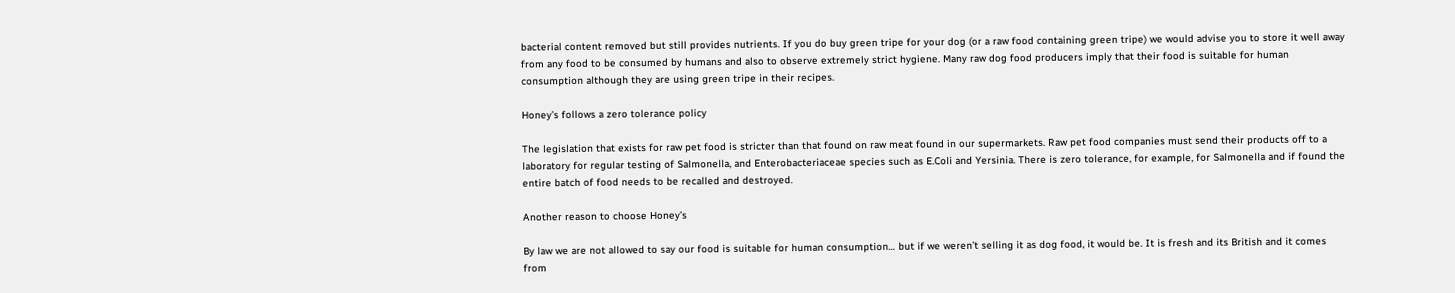bacterial content removed but still provides nutrients. If you do buy green tripe for your dog (or a raw food containing green tripe) we would advise you to store it well away from any food to be consumed by humans and also to observe extremely strict hygiene. Many raw dog food producers imply that their food is suitable for human consumption although they are using green tripe in their recipes.

Honey’s follows a zero tolerance policy

The legislation that exists for raw pet food is stricter than that found on raw meat found in our supermarkets. Raw pet food companies must send their products off to a laboratory for regular testing of Salmonella, and Enterobacteriaceae species such as E.Coli and Yersinia. There is zero tolerance, for example, for Salmonella and if found the entire batch of food needs to be recalled and destroyed.

Another reason to choose Honey’s

By law we are not allowed to say our food is suitable for human consumption… but if we weren’t selling it as dog food, it would be. It is fresh and its British and it comes from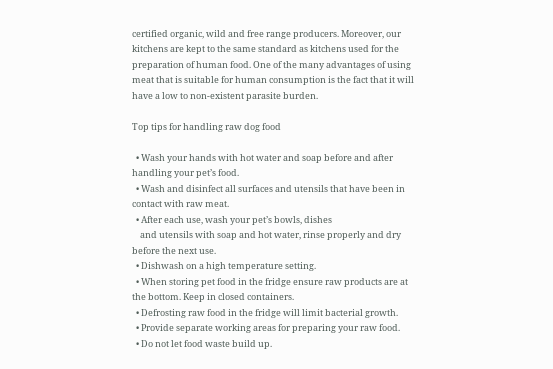certified organic, wild and free range producers. Moreover, our kitchens are kept to the same standard as kitchens used for the preparation of human food. One of the many advantages of using meat that is suitable for human consumption is the fact that it will have a low to non-existent parasite burden.

Top tips for handling raw dog food

  • Wash your hands with hot water and soap before and after handling your pet’s food.
  • Wash and disinfect all surfaces and utensils that have been in contact with raw meat.
  • After each use, wash your pet’s bowls, dishes
    and utensils with soap and hot water, rinse properly and dry before the next use.
  • Dishwash on a high temperature setting.
  • When storing pet food in the fridge ensure raw products are at the bottom. Keep in closed containers.
  • Defrosting raw food in the fridge will limit bacterial growth.
  • Provide separate working areas for preparing your raw food.
  • Do not let food waste build up.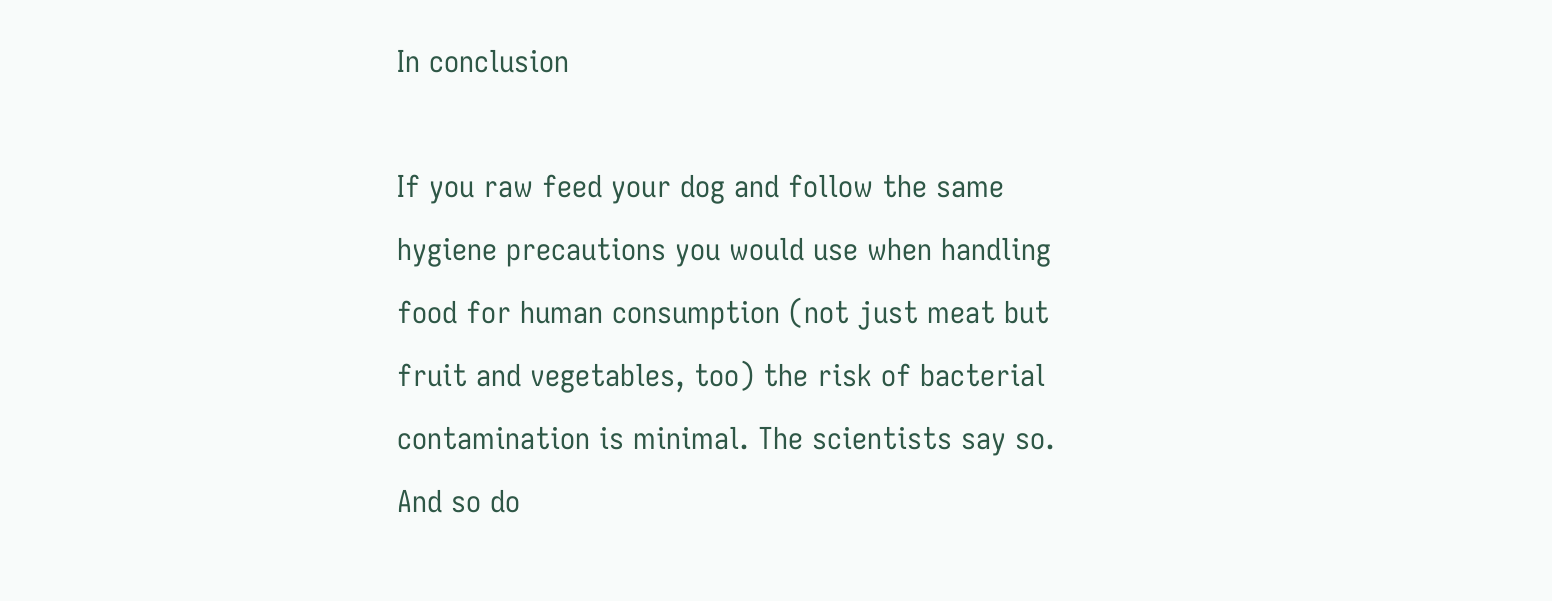In conclusion

If you raw feed your dog and follow the same hygiene precautions you would use when handling food for human consumption (not just meat but fruit and vegetables, too) the risk of bacterial contamination is minimal. The scientists say so. And so do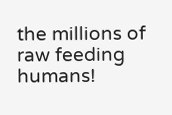the millions of raw feeding humans!